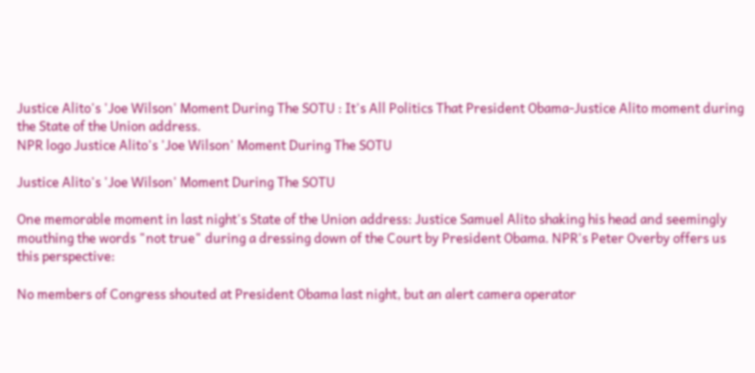Justice Alito's 'Joe Wilson' Moment During The SOTU : It's All Politics That President Obama-Justice Alito moment during the State of the Union address.
NPR logo Justice Alito's 'Joe Wilson' Moment During The SOTU

Justice Alito's 'Joe Wilson' Moment During The SOTU

One memorable moment in last night's State of the Union address: Justice Samuel Alito shaking his head and seemingly mouthing the words "not true" during a dressing down of the Court by President Obama. NPR's Peter Overby offers us this perspective:

No members of Congress shouted at President Obama last night, but an alert camera operator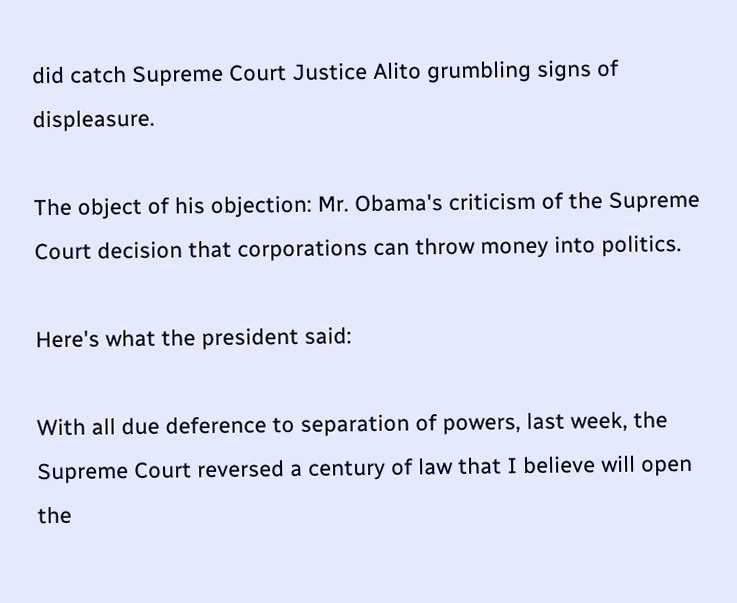did catch Supreme Court Justice Alito grumbling signs of displeasure.

The object of his objection: Mr. Obama's criticism of the Supreme Court decision that corporations can throw money into politics.

Here's what the president said:

With all due deference to separation of powers, last week, the Supreme Court reversed a century of law that I believe will open the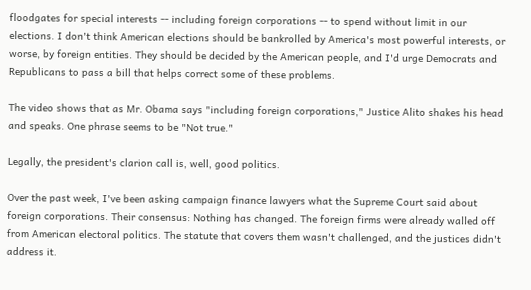floodgates for special interests -- including foreign corporations -- to spend without limit in our elections. I don't think American elections should be bankrolled by America's most powerful interests, or worse, by foreign entities. They should be decided by the American people, and I'd urge Democrats and Republicans to pass a bill that helps correct some of these problems.

The video shows that as Mr. Obama says "including foreign corporations," Justice Alito shakes his head and speaks. One phrase seems to be "Not true."

Legally, the president's clarion call is, well, good politics.

Over the past week, I've been asking campaign finance lawyers what the Supreme Court said about foreign corporations. Their consensus: Nothing has changed. The foreign firms were already walled off from American electoral politics. The statute that covers them wasn't challenged, and the justices didn't address it.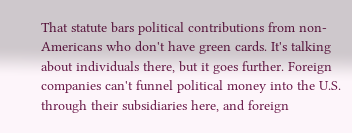That statute bars political contributions from non-Americans who don't have green cards. It's talking about individuals there, but it goes further. Foreign companies can't funnel political money into the U.S. through their subsidiaries here, and foreign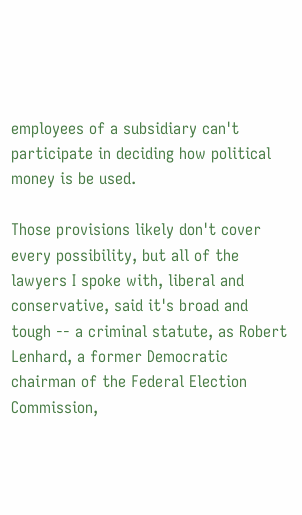employees of a subsidiary can't participate in deciding how political money is be used.

Those provisions likely don't cover every possibility, but all of the lawyers I spoke with, liberal and conservative, said it's broad and tough -- a criminal statute, as Robert Lenhard, a former Democratic chairman of the Federal Election Commission,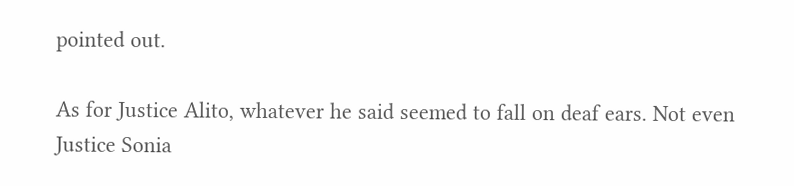pointed out.

As for Justice Alito, whatever he said seemed to fall on deaf ears. Not even Justice Sonia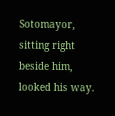Sotomayor, sitting right beside him, looked his way.